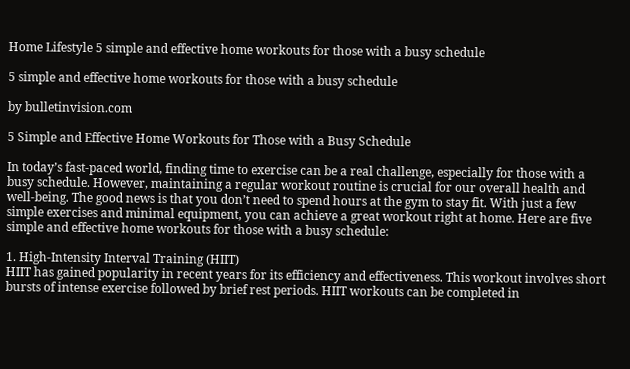Home Lifestyle 5 simple and effective home workouts for those with a busy schedule

5 simple and effective home workouts for those with a busy schedule

by bulletinvision.com

5 Simple and Effective Home Workouts for Those with a Busy Schedule

In today’s fast-paced world, finding time to exercise can be a real challenge, especially for those with a busy schedule. However, maintaining a regular workout routine is crucial for our overall health and well-being. The good news is that you don’t need to spend hours at the gym to stay fit. With just a few simple exercises and minimal equipment, you can achieve a great workout right at home. Here are five simple and effective home workouts for those with a busy schedule:

1. High-Intensity Interval Training (HIIT)
HIIT has gained popularity in recent years for its efficiency and effectiveness. This workout involves short bursts of intense exercise followed by brief rest periods. HIIT workouts can be completed in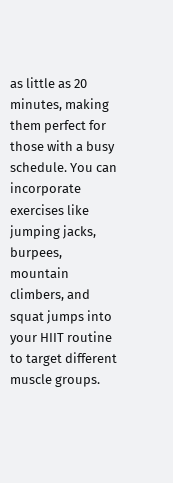as little as 20 minutes, making them perfect for those with a busy schedule. You can incorporate exercises like jumping jacks, burpees, mountain climbers, and squat jumps into your HIIT routine to target different muscle groups.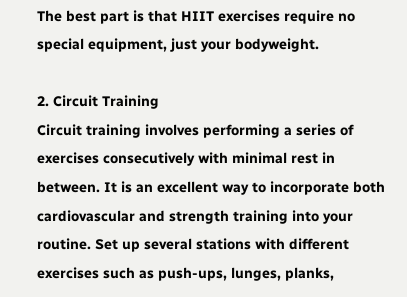The best part is that HIIT exercises require no special equipment, just your bodyweight.

2. Circuit Training
Circuit training involves performing a series of exercises consecutively with minimal rest in between. It is an excellent way to incorporate both cardiovascular and strength training into your routine. Set up several stations with different exercises such as push-ups, lunges, planks,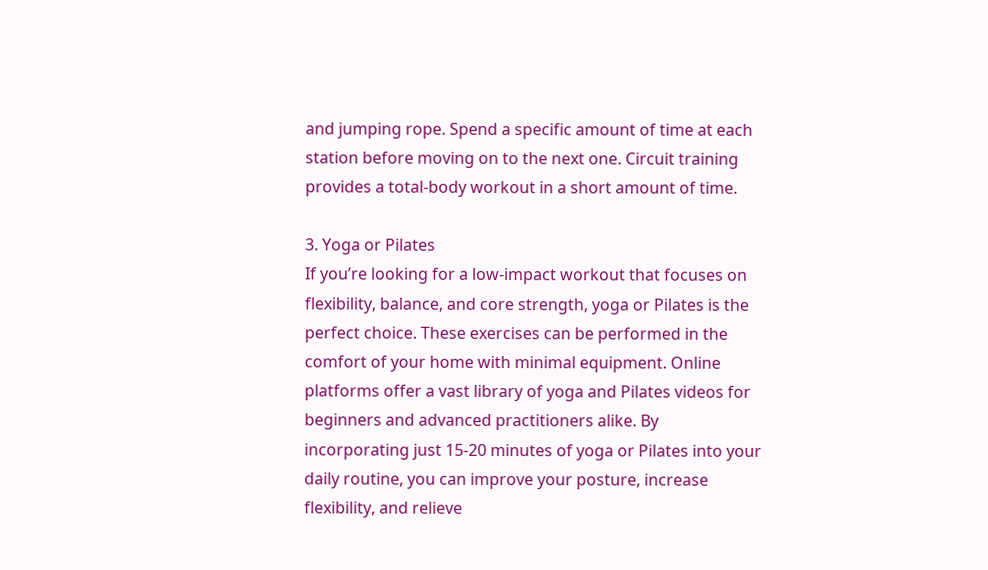and jumping rope. Spend a specific amount of time at each station before moving on to the next one. Circuit training provides a total-body workout in a short amount of time.

3. Yoga or Pilates
If you’re looking for a low-impact workout that focuses on flexibility, balance, and core strength, yoga or Pilates is the perfect choice. These exercises can be performed in the comfort of your home with minimal equipment. Online platforms offer a vast library of yoga and Pilates videos for beginners and advanced practitioners alike. By incorporating just 15-20 minutes of yoga or Pilates into your daily routine, you can improve your posture, increase flexibility, and relieve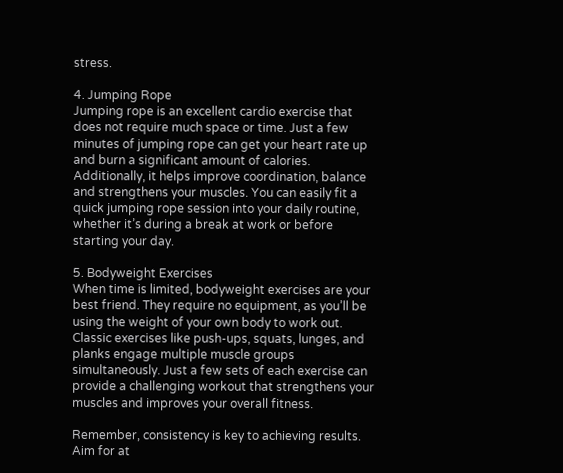stress.

4. Jumping Rope
Jumping rope is an excellent cardio exercise that does not require much space or time. Just a few minutes of jumping rope can get your heart rate up and burn a significant amount of calories. Additionally, it helps improve coordination, balance and strengthens your muscles. You can easily fit a quick jumping rope session into your daily routine, whether it’s during a break at work or before starting your day.

5. Bodyweight Exercises
When time is limited, bodyweight exercises are your best friend. They require no equipment, as you’ll be using the weight of your own body to work out. Classic exercises like push-ups, squats, lunges, and planks engage multiple muscle groups simultaneously. Just a few sets of each exercise can provide a challenging workout that strengthens your muscles and improves your overall fitness.

Remember, consistency is key to achieving results. Aim for at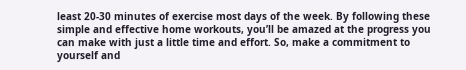least 20-30 minutes of exercise most days of the week. By following these simple and effective home workouts, you’ll be amazed at the progress you can make with just a little time and effort. So, make a commitment to yourself and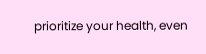prioritize your health, even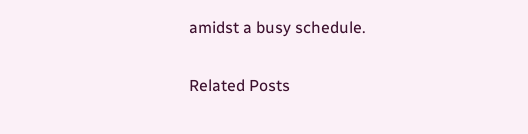amidst a busy schedule.

Related Posts